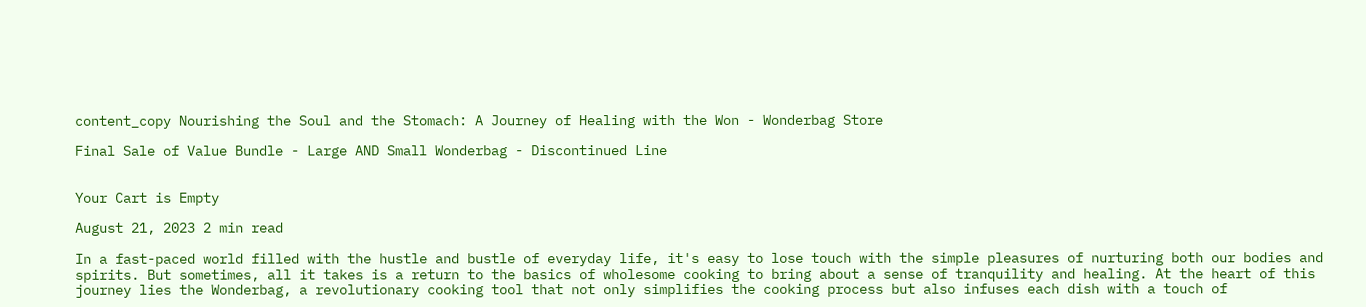content_copy Nourishing the Soul and the Stomach: A Journey of Healing with the Won - Wonderbag Store

Final Sale of Value Bundle - Large AND Small Wonderbag - Discontinued Line


Your Cart is Empty

August 21, 2023 2 min read

In a fast-paced world filled with the hustle and bustle of everyday life, it's easy to lose touch with the simple pleasures of nurturing both our bodies and spirits. But sometimes, all it takes is a return to the basics of wholesome cooking to bring about a sense of tranquility and healing. At the heart of this journey lies the Wonderbag, a revolutionary cooking tool that not only simplifies the cooking process but also infuses each dish with a touch of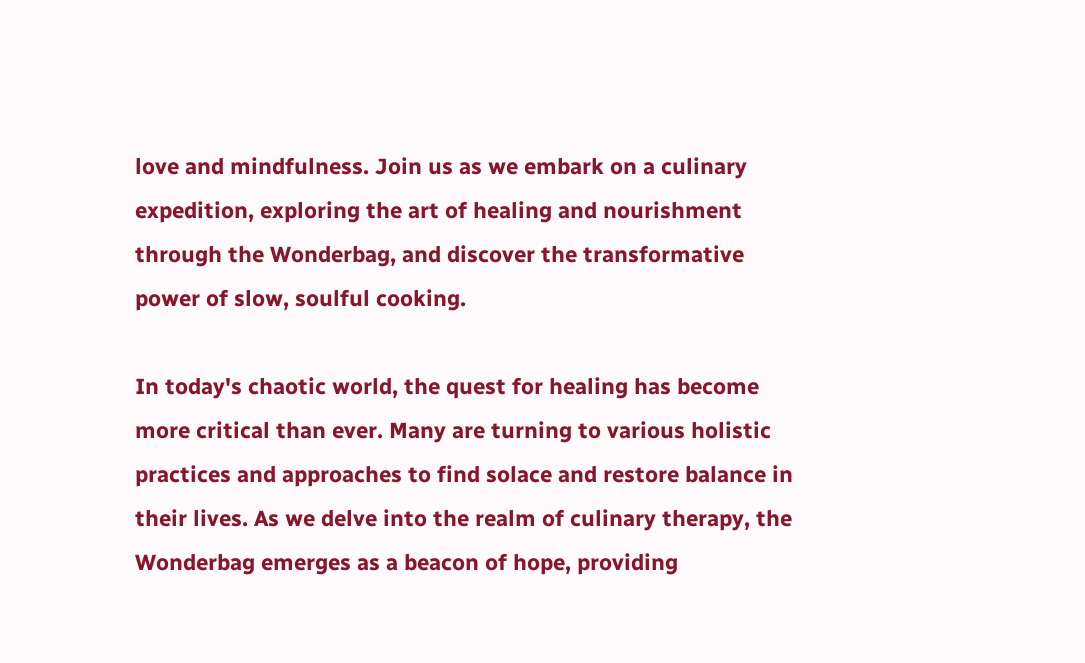love and mindfulness. Join us as we embark on a culinary expedition, exploring the art of healing and nourishment through the Wonderbag, and discover the transformative power of slow, soulful cooking.

In today's chaotic world, the quest for healing has become more critical than ever. Many are turning to various holistic practices and approaches to find solace and restore balance in their lives. As we delve into the realm of culinary therapy, the Wonderbag emerges as a beacon of hope, providing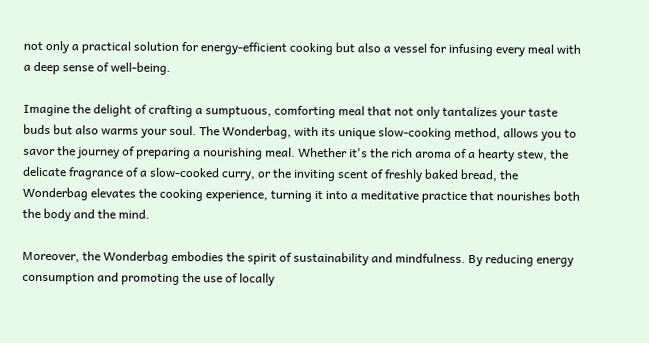not only a practical solution for energy-efficient cooking but also a vessel for infusing every meal with a deep sense of well-being.

Imagine the delight of crafting a sumptuous, comforting meal that not only tantalizes your taste buds but also warms your soul. The Wonderbag, with its unique slow-cooking method, allows you to savor the journey of preparing a nourishing meal. Whether it's the rich aroma of a hearty stew, the delicate fragrance of a slow-cooked curry, or the inviting scent of freshly baked bread, the Wonderbag elevates the cooking experience, turning it into a meditative practice that nourishes both the body and the mind.

Moreover, the Wonderbag embodies the spirit of sustainability and mindfulness. By reducing energy consumption and promoting the use of locally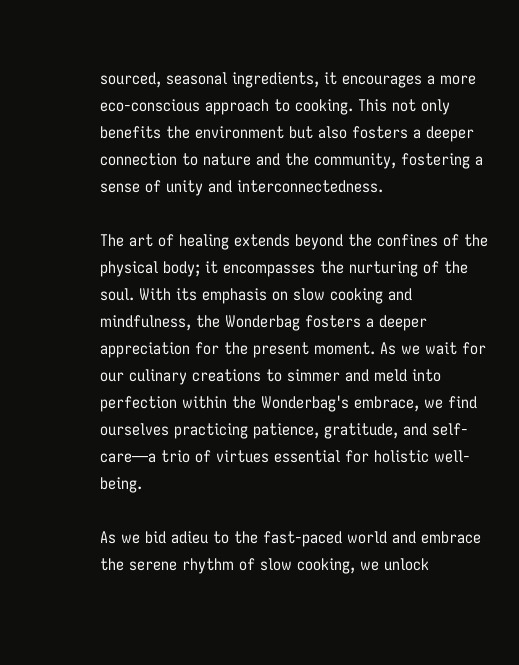sourced, seasonal ingredients, it encourages a more eco-conscious approach to cooking. This not only benefits the environment but also fosters a deeper connection to nature and the community, fostering a sense of unity and interconnectedness.

The art of healing extends beyond the confines of the physical body; it encompasses the nurturing of the soul. With its emphasis on slow cooking and mindfulness, the Wonderbag fosters a deeper appreciation for the present moment. As we wait for our culinary creations to simmer and meld into perfection within the Wonderbag's embrace, we find ourselves practicing patience, gratitude, and self-care—a trio of virtues essential for holistic well-being.

As we bid adieu to the fast-paced world and embrace the serene rhythm of slow cooking, we unlock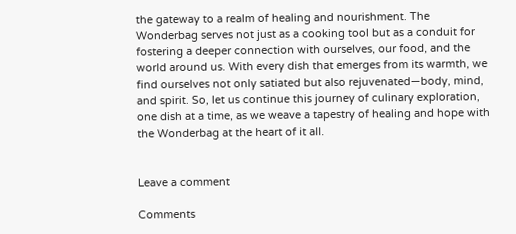the gateway to a realm of healing and nourishment. The Wonderbag serves not just as a cooking tool but as a conduit for fostering a deeper connection with ourselves, our food, and the world around us. With every dish that emerges from its warmth, we find ourselves not only satiated but also rejuvenated—body, mind, and spirit. So, let us continue this journey of culinary exploration, one dish at a time, as we weave a tapestry of healing and hope with the Wonderbag at the heart of it all.


Leave a comment

Comments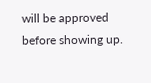will be approved before showing up.